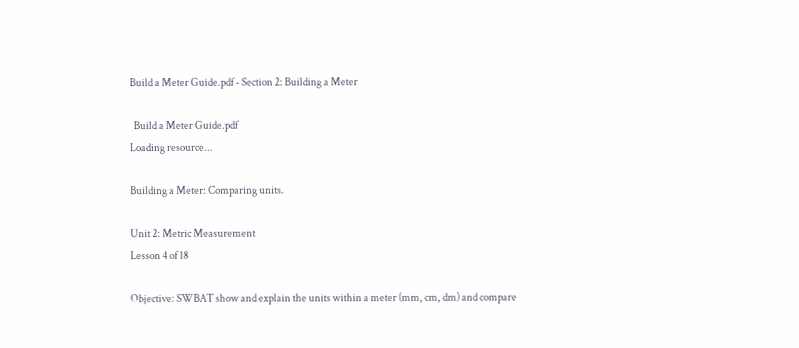Build a Meter Guide.pdf - Section 2: Building a Meter

  Build a Meter Guide.pdf
Loading resource...

Building a Meter: Comparing units.

Unit 2: Metric Measurement
Lesson 4 of 18

Objective: SWBAT show and explain the units within a meter (mm, cm, dm) and compare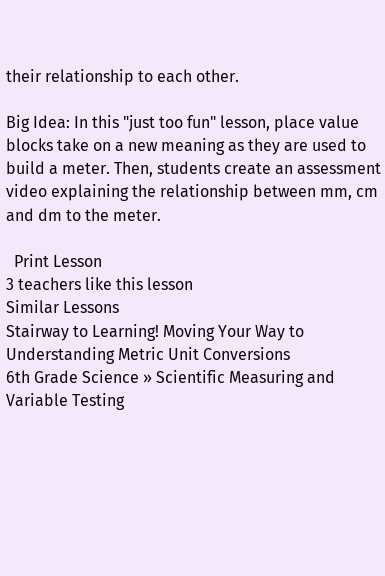their relationship to each other.

Big Idea: In this "just too fun" lesson, place value blocks take on a new meaning as they are used to build a meter. Then, students create an assessment video explaining the relationship between mm, cm and dm to the meter.

  Print Lesson
3 teachers like this lesson
Similar Lessons
Stairway to Learning! Moving Your Way to Understanding Metric Unit Conversions
6th Grade Science » Scientific Measuring and Variable Testing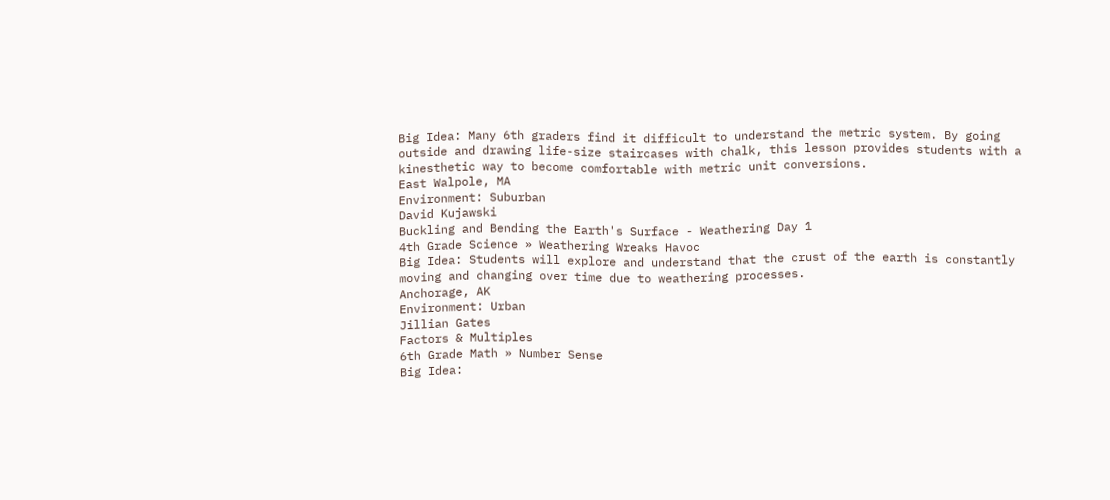Big Idea: Many 6th graders find it difficult to understand the metric system. By going outside and drawing life-size staircases with chalk, this lesson provides students with a kinesthetic way to become comfortable with metric unit conversions.
East Walpole, MA
Environment: Suburban
David Kujawski
Buckling and Bending the Earth's Surface - Weathering Day 1
4th Grade Science » Weathering Wreaks Havoc
Big Idea: Students will explore and understand that the crust of the earth is constantly moving and changing over time due to weathering processes.
Anchorage, AK
Environment: Urban
Jillian Gates
Factors & Multiples
6th Grade Math » Number Sense
Big Idea: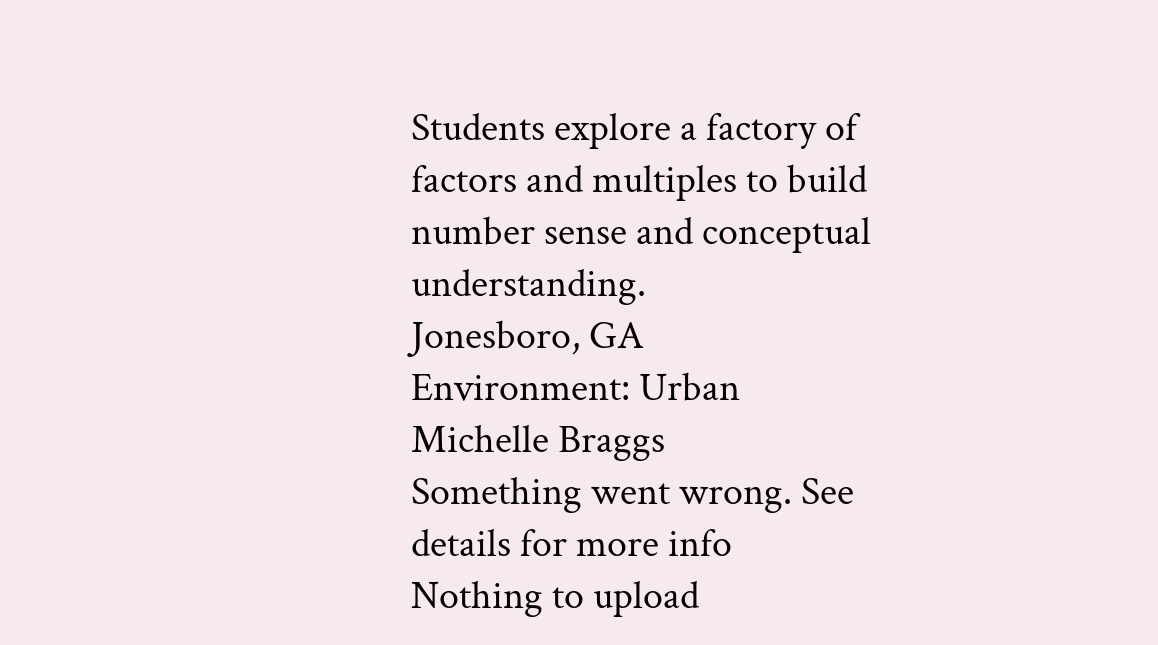Students explore a factory of factors and multiples to build number sense and conceptual understanding.
Jonesboro, GA
Environment: Urban
Michelle Braggs
Something went wrong. See details for more info
Nothing to upload